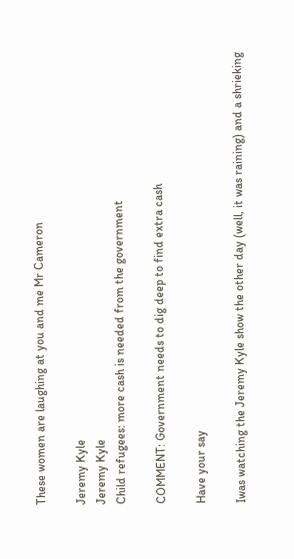These women are laughing at you and me Mr Cameron

Jeremy Kyle
Jeremy Kyle
Child refugees: more cash is needed from the government

COMMENT: Government needs to dig deep to find extra cash

Have your say

Iwas watching the Jeremy Kyle show the other day (well, it was raining) and a shrieking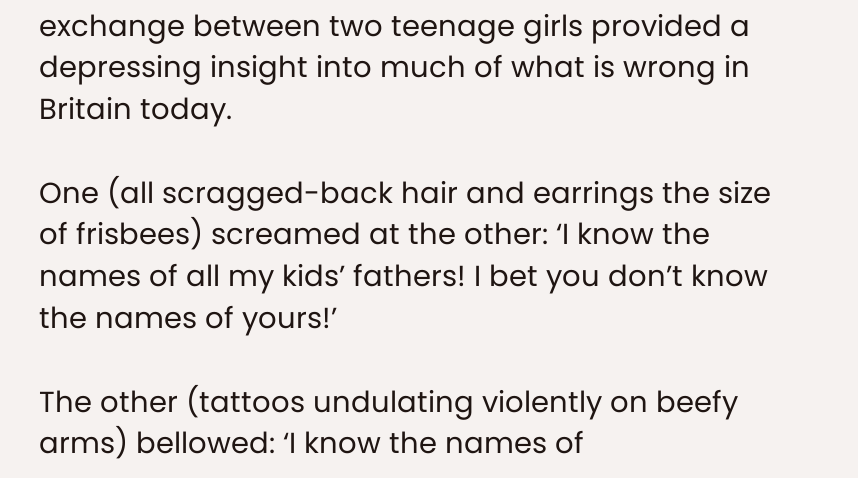exchange between two teenage girls provided a depressing insight into much of what is wrong in Britain today.

One (all scragged-back hair and earrings the size of frisbees) screamed at the other: ‘I know the names of all my kids’ fathers! I bet you don’t know the names of yours!’

The other (tattoos undulating violently on beefy arms) bellowed: ‘I know the names of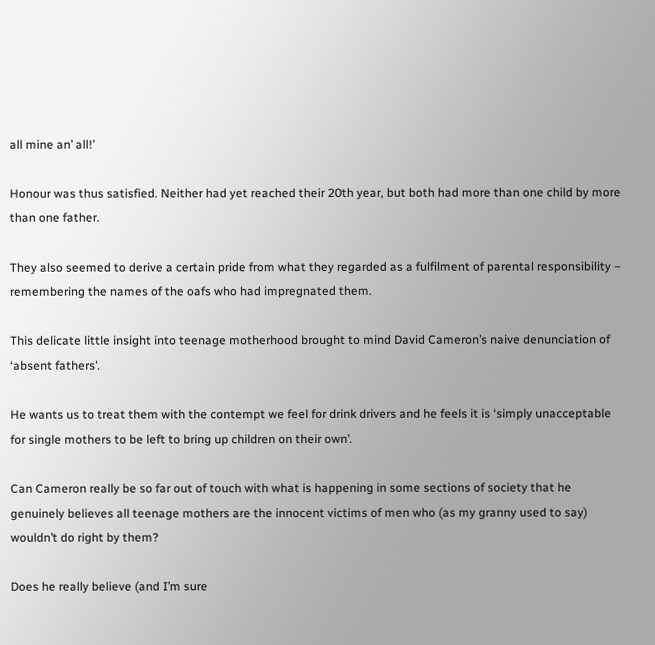all mine an’ all!’

Honour was thus satisfied. Neither had yet reached their 20th year, but both had more than one child by more than one father.

They also seemed to derive a certain pride from what they regarded as a fulfilment of parental responsibility – remembering the names of the oafs who had impregnated them.

This delicate little insight into teenage motherhood brought to mind David Cameron’s naive denunciation of ‘absent fathers’.

He wants us to treat them with the contempt we feel for drink drivers and he feels it is ‘simply unacceptable for single mothers to be left to bring up children on their own’.

Can Cameron really be so far out of touch with what is happening in some sections of society that he genuinely believes all teenage mothers are the innocent victims of men who (as my granny used to say) wouldn’t do right by them?

Does he really believe (and I’m sure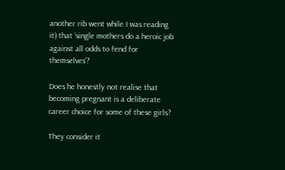another rib went while I was reading it) that ‘single mothers do a heroic job against all odds to fend for themselves’?

Does he honestly not realise that becoming pregnant is a deliberate career choice for some of these girls?

They consider it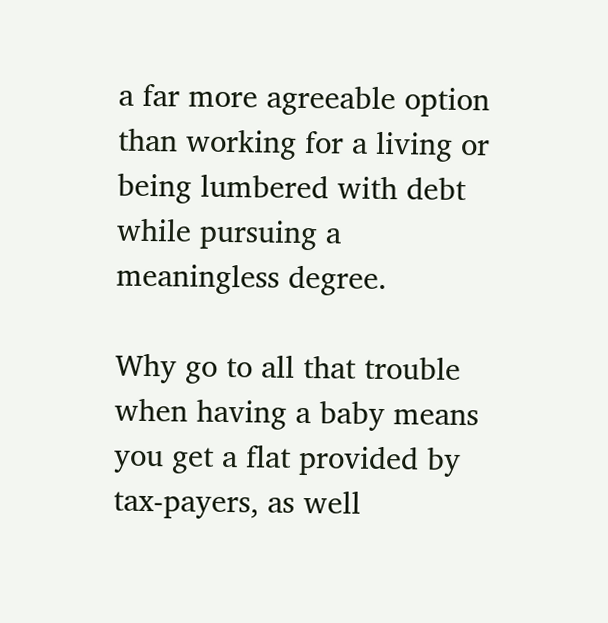a far more agreeable option than working for a living or being lumbered with debt while pursuing a meaningless degree.

Why go to all that trouble when having a baby means you get a flat provided by tax-payers, as well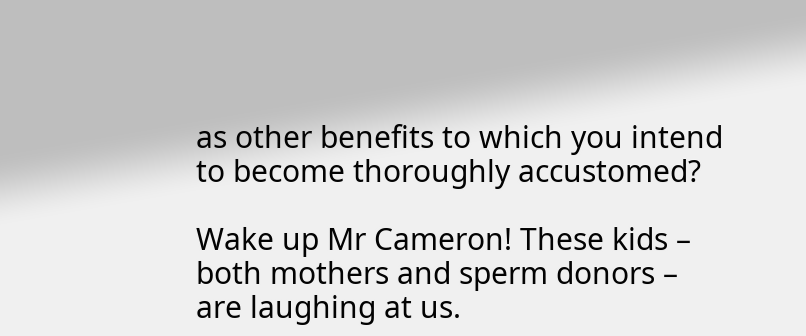as other benefits to which you intend to become thoroughly accustomed?

Wake up Mr Cameron! These kids – both mothers and sperm donors – are laughing at us.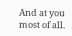And at you most of all.